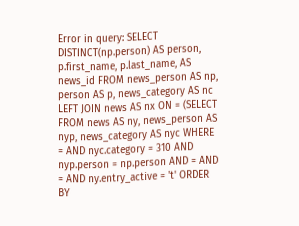Error in query: SELECT DISTINCT(np.person) AS person, p.first_name, p.last_name, AS news_id FROM news_person AS np, person AS p, news_category AS nc LEFT JOIN news AS nx ON = (SELECT FROM news AS ny, news_person AS nyp, news_category AS nyc WHERE = AND nyc.category = 310 AND nyp.person = np.person AND = AND = AND ny.entry_active = 't' ORDER BY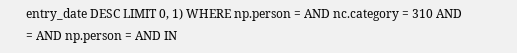entry_date DESC LIMIT 0, 1) WHERE np.person = AND nc.category = 310 AND = AND np.person = AND IN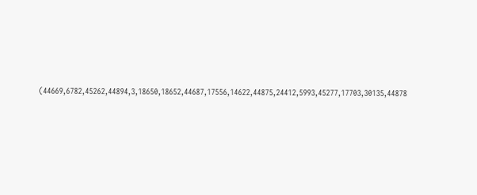(44669,6782,45262,44894,3,18650,18652,44687,17556,14622,44875,24412,5993,45277,17703,30135,44878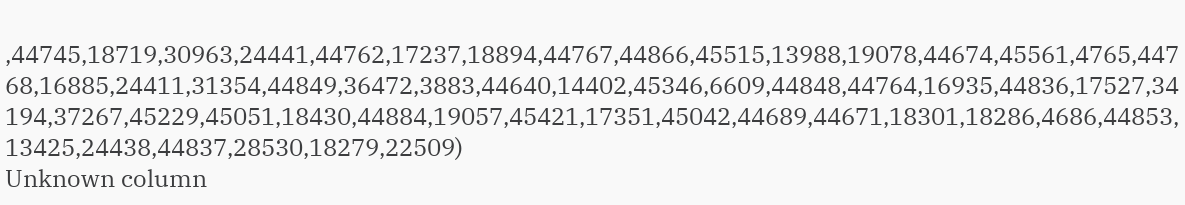,44745,18719,30963,24441,44762,17237,18894,44767,44866,45515,13988,19078,44674,45561,4765,44768,16885,24411,31354,44849,36472,3883,44640,14402,45346,6609,44848,44764,16935,44836,17527,34194,37267,45229,45051,18430,44884,19057,45421,17351,45042,44689,44671,18301,18286,4686,44853,13425,24438,44837,28530,18279,22509)
Unknown column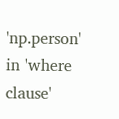'np.person' in 'where clause'